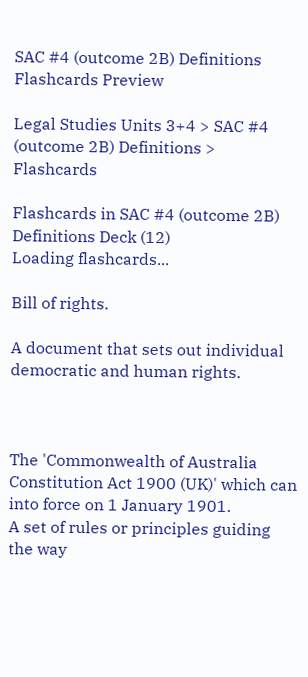SAC #4 (outcome 2B) Definitions Flashcards Preview

Legal Studies Units 3+4 > SAC #4 (outcome 2B) Definitions > Flashcards

Flashcards in SAC #4 (outcome 2B) Definitions Deck (12)
Loading flashcards...

Bill of rights.

A document that sets out individual democratic and human rights.



The 'Commonwealth of Australia Constitution Act 1900 (UK)' which can into force on 1 January 1901.
A set of rules or principles guiding the way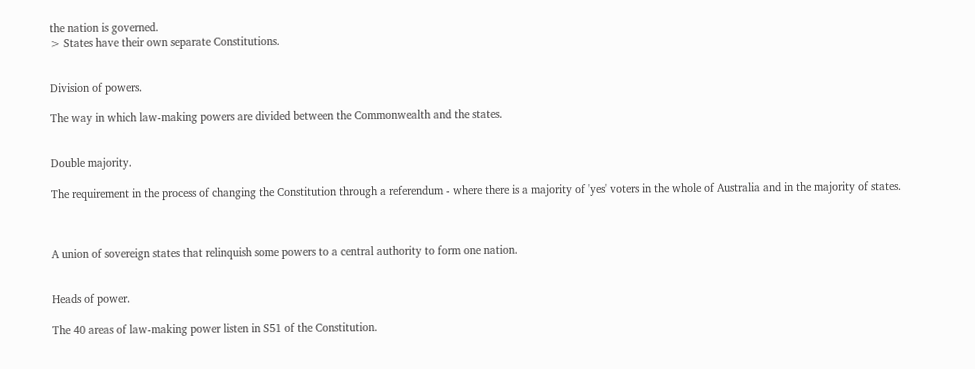the nation is governed.
> States have their own separate Constitutions.


Division of powers.

The way in which law-making powers are divided between the Commonwealth and the states.


Double majority.

The requirement in the process of changing the Constitution through a referendum - where there is a majority of 'yes' voters in the whole of Australia and in the majority of states.



A union of sovereign states that relinquish some powers to a central authority to form one nation.


Heads of power.

The 40 areas of law-making power listen in S51 of the Constitution.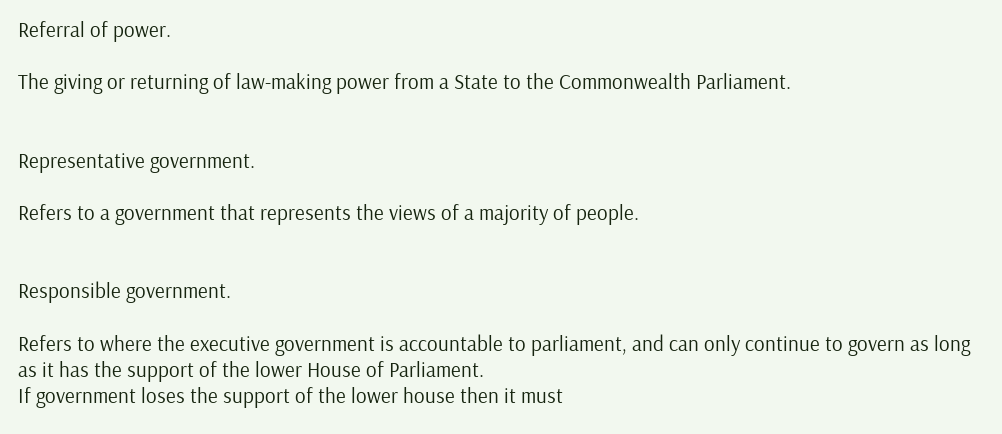Referral of power.

The giving or returning of law-making power from a State to the Commonwealth Parliament.


Representative government.

Refers to a government that represents the views of a majority of people.


Responsible government.

Refers to where the executive government is accountable to parliament, and can only continue to govern as long as it has the support of the lower House of Parliament.
If government loses the support of the lower house then it must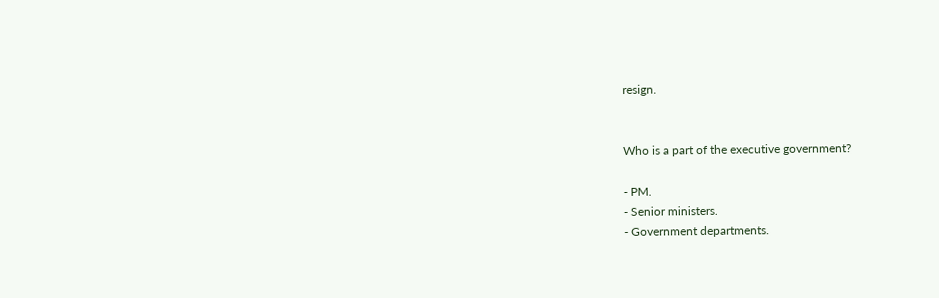resign.


Who is a part of the executive government?

- PM.
- Senior ministers.
- Government departments.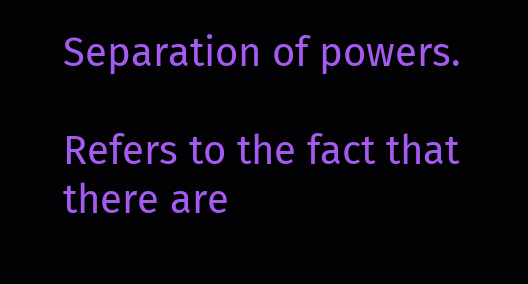Separation of powers.

Refers to the fact that there are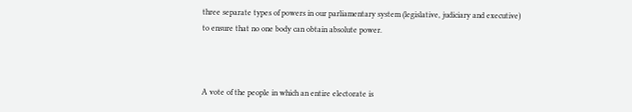three separate types of powers in our parliamentary system (legislative, judiciary and executive) to ensure that no one body can obtain absolute power.



A vote of the people in which an entire electorate is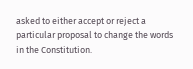asked to either accept or reject a particular proposal to change the words in the Constitution.